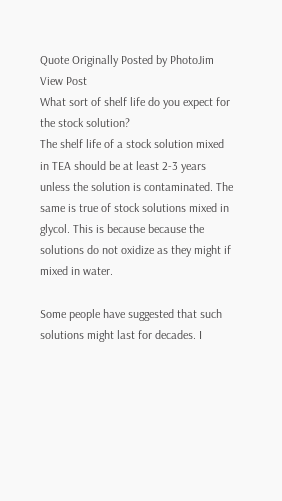Quote Originally Posted by PhotoJim View Post
What sort of shelf life do you expect for the stock solution?
The shelf life of a stock solution mixed in TEA should be at least 2-3 years unless the solution is contaminated. The same is true of stock solutions mixed in glycol. This is because because the solutions do not oxidize as they might if mixed in water.

Some people have suggested that such solutions might last for decades. I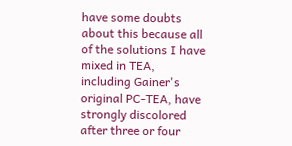have some doubts about this because all of the solutions I have mixed in TEA, including Gainer's original PC-TEA, have strongly discolored after three or four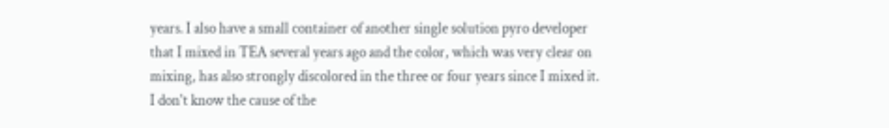years. I also have a small container of another single solution pyro developer that I mixed in TEA several years ago and the color, which was very clear on mixing, has also strongly discolored in the three or four years since I mixed it. I don't know the cause of the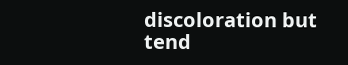discoloration but tend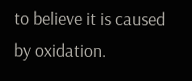to believe it is caused by oxidation.